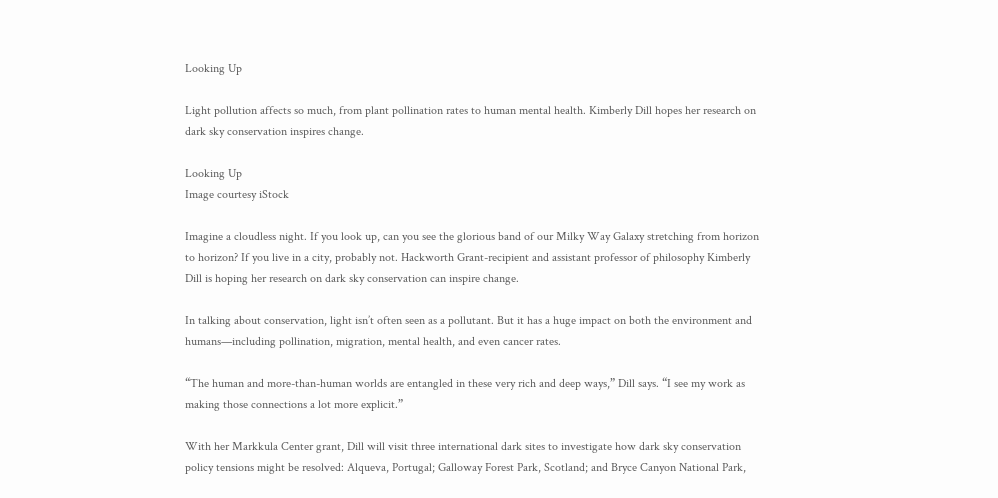Looking Up

Light pollution affects so much, from plant pollination rates to human mental health. Kimberly Dill hopes her research on dark sky conservation inspires change.

Looking Up
Image courtesy iStock

Imagine a cloudless night. If you look up, can you see the glorious band of our Milky Way Galaxy stretching from horizon to horizon? If you live in a city, probably not. Hackworth Grant-recipient and assistant professor of philosophy Kimberly Dill is hoping her research on dark sky conservation can inspire change.

In talking about conservation, light isn’t often seen as a pollutant. But it has a huge impact on both the environment and humans—including pollination, migration, mental health, and even cancer rates.

“The human and more-than-human worlds are entangled in these very rich and deep ways,” Dill says. “I see my work as making those connections a lot more explicit.”

With her Markkula Center grant, Dill will visit three international dark sites to investigate how dark sky conservation policy tensions might be resolved: Alqueva, Portugal; Galloway Forest Park, Scotland; and Bryce Canyon National Park,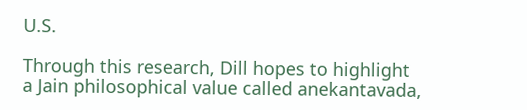U.S.

Through this research, Dill hopes to highlight a Jain philosophical value called anekantavada,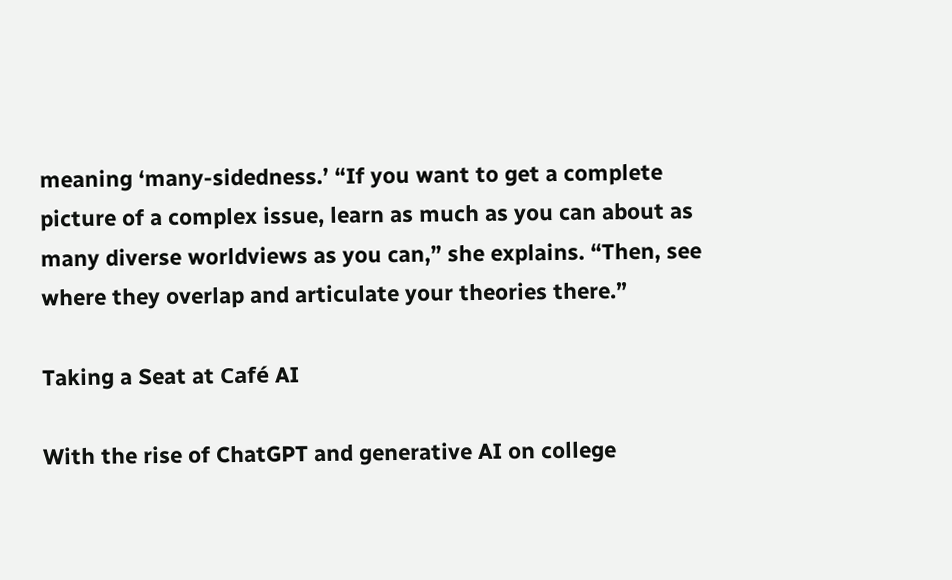meaning ‘many-sidedness.’ “If you want to get a complete picture of a complex issue, learn as much as you can about as many diverse worldviews as you can,” she explains. “Then, see where they overlap and articulate your theories there.”

Taking a Seat at Café AI

With the rise of ChatGPT and generative AI on college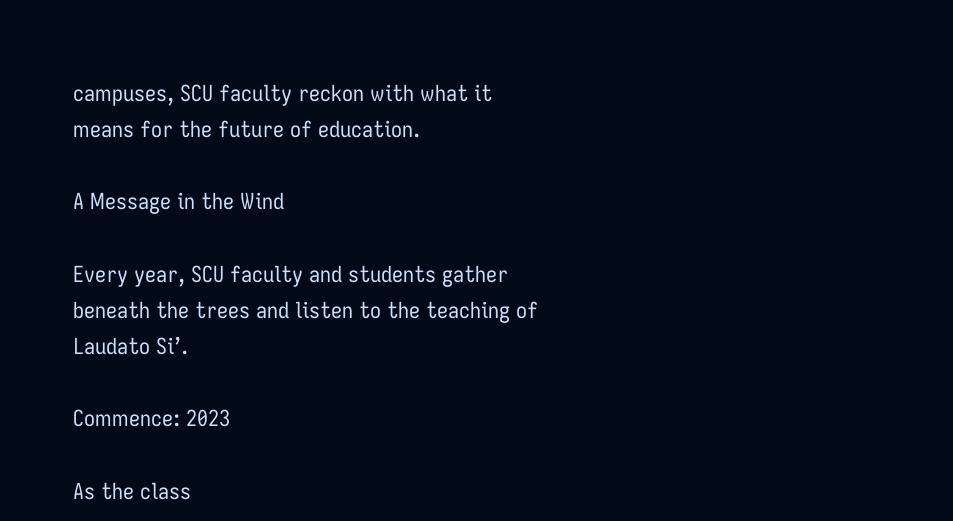campuses, SCU faculty reckon with what it means for the future of education.

A Message in the Wind

Every year, SCU faculty and students gather beneath the trees and listen to the teaching of Laudato Si’.

Commence: 2023

As the class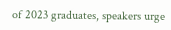of 2023 graduates, speakers urge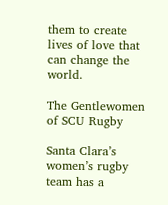them to create lives of love that can change the world.

The Gentlewomen of SCU Rugby

Santa Clara’s women’s rugby team has a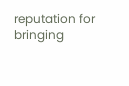reputation for bringing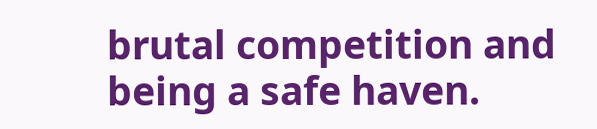brutal competition and being a safe haven.